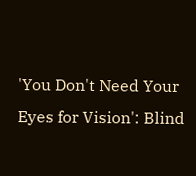'You Don't Need Your Eyes for Vision': Blind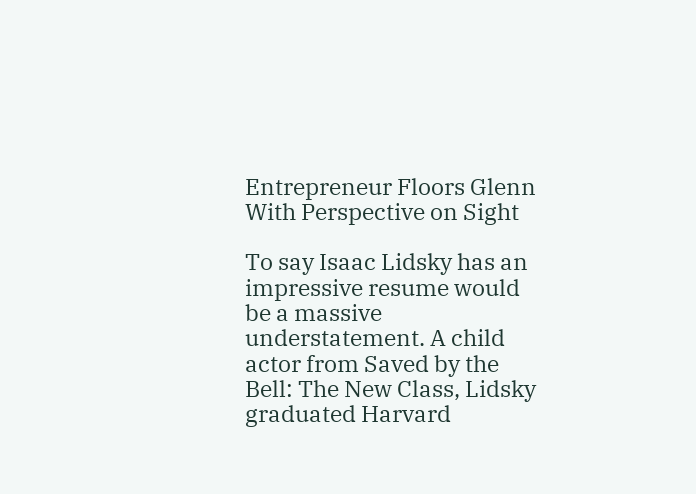Entrepreneur Floors Glenn With Perspective on Sight

To say Isaac Lidsky has an impressive resume would be a massive understatement. A child actor from Saved by the Bell: The New Class, Lidsky graduated Harvard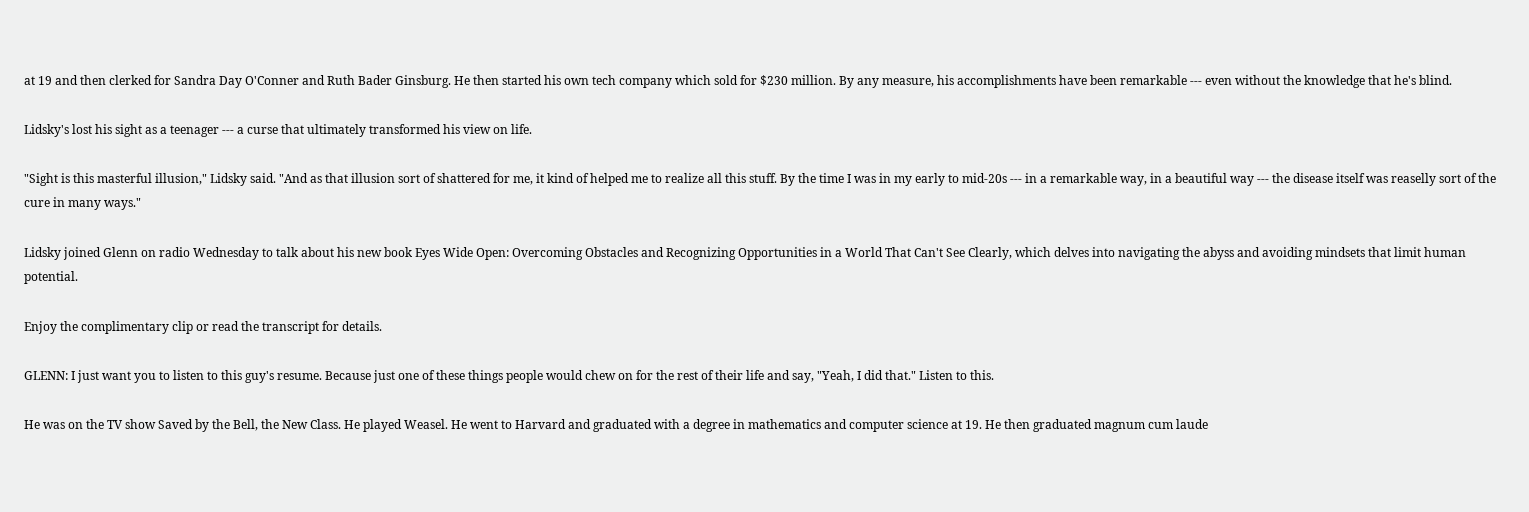at 19 and then clerked for Sandra Day O'Conner and Ruth Bader Ginsburg. He then started his own tech company which sold for $230 million. By any measure, his accomplishments have been remarkable --- even without the knowledge that he's blind.

Lidsky's lost his sight as a teenager --- a curse that ultimately transformed his view on life.

"Sight is this masterful illusion," Lidsky said. "And as that illusion sort of shattered for me, it kind of helped me to realize all this stuff. By the time I was in my early to mid-20s --- in a remarkable way, in a beautiful way --- the disease itself was reaselly sort of the cure in many ways."

Lidsky joined Glenn on radio Wednesday to talk about his new book Eyes Wide Open: Overcoming Obstacles and Recognizing Opportunities in a World That Can't See Clearly, which delves into navigating the abyss and avoiding mindsets that limit human potential.

Enjoy the complimentary clip or read the transcript for details.

GLENN: I just want you to listen to this guy's resume. Because just one of these things people would chew on for the rest of their life and say, "Yeah, I did that." Listen to this.

He was on the TV show Saved by the Bell, the New Class. He played Weasel. He went to Harvard and graduated with a degree in mathematics and computer science at 19. He then graduated magnum cum laude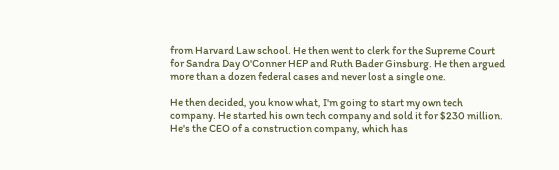from Harvard Law school. He then went to clerk for the Supreme Court for Sandra Day O'Conner HEP and Ruth Bader Ginsburg. He then argued more than a dozen federal cases and never lost a single one.

He then decided, you know what, I'm going to start my own tech company. He started his own tech company and sold it for $230 million. He's the CEO of a construction company, which has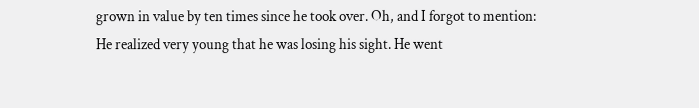grown in value by ten times since he took over. Oh, and I forgot to mention: He realized very young that he was losing his sight. He went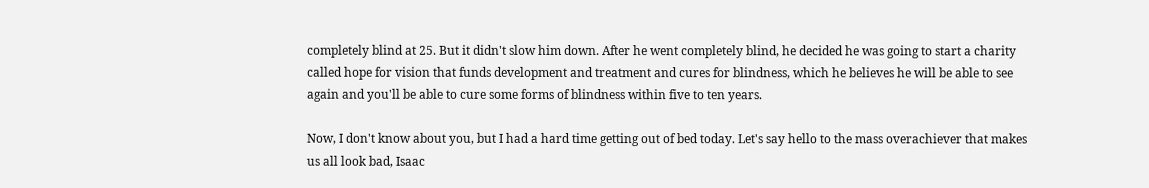completely blind at 25. But it didn't slow him down. After he went completely blind, he decided he was going to start a charity called hope for vision that funds development and treatment and cures for blindness, which he believes he will be able to see again and you'll be able to cure some forms of blindness within five to ten years.

Now, I don't know about you, but I had a hard time getting out of bed today. Let's say hello to the mass overachiever that makes us all look bad, Isaac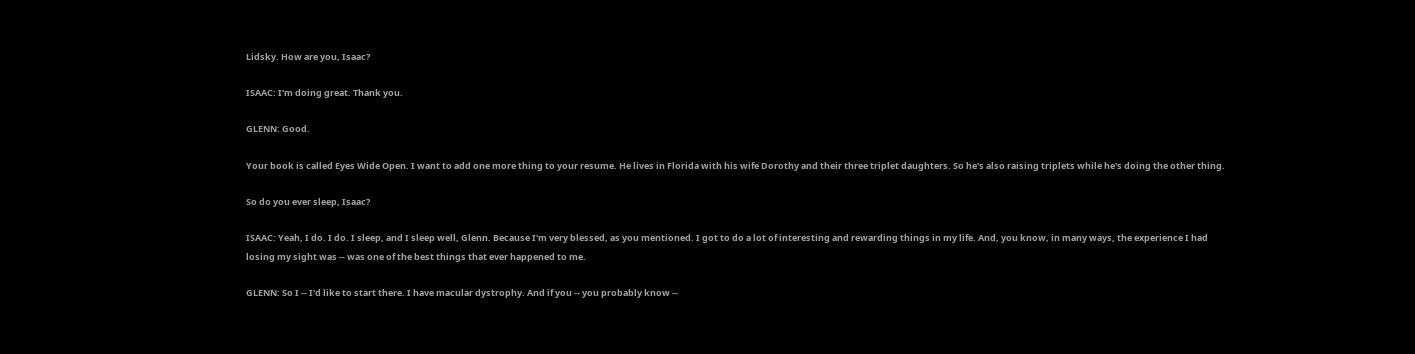Lidsky. How are you, Isaac?

ISAAC: I'm doing great. Thank you.

GLENN: Good.

Your book is called Eyes Wide Open. I want to add one more thing to your resume. He lives in Florida with his wife Dorothy and their three triplet daughters. So he's also raising triplets while he's doing the other thing.

So do you ever sleep, Isaac?

ISAAC: Yeah, I do. I do. I sleep, and I sleep well, Glenn. Because I'm very blessed, as you mentioned. I got to do a lot of interesting and rewarding things in my life. And, you know, in many ways, the experience I had losing my sight was -- was one of the best things that ever happened to me.

GLENN: So I -- I'd like to start there. I have macular dystrophy. And if you -- you probably know --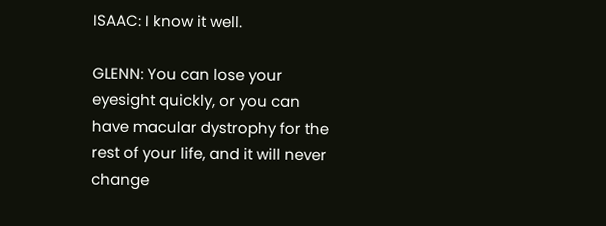ISAAC: I know it well.

GLENN: You can lose your eyesight quickly, or you can have macular dystrophy for the rest of your life, and it will never change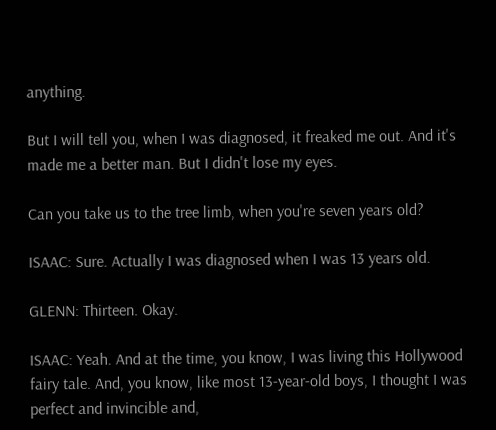anything.

But I will tell you, when I was diagnosed, it freaked me out. And it's made me a better man. But I didn't lose my eyes.

Can you take us to the tree limb, when you're seven years old?

ISAAC: Sure. Actually I was diagnosed when I was 13 years old.

GLENN: Thirteen. Okay.

ISAAC: Yeah. And at the time, you know, I was living this Hollywood fairy tale. And, you know, like most 13-year-old boys, I thought I was perfect and invincible and,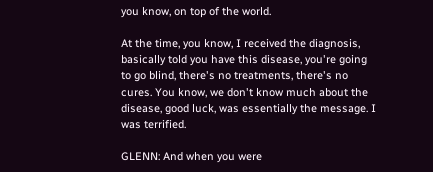you know, on top of the world.

At the time, you know, I received the diagnosis, basically told you have this disease, you're going to go blind, there's no treatments, there's no cures. You know, we don't know much about the disease, good luck, was essentially the message. I was terrified.

GLENN: And when you were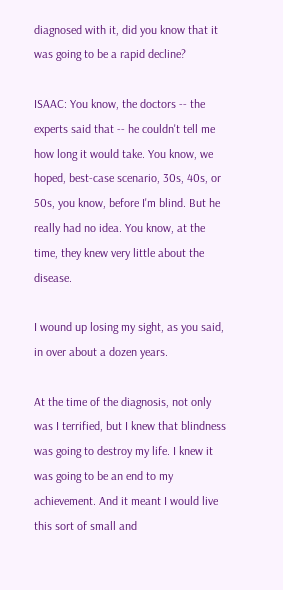diagnosed with it, did you know that it was going to be a rapid decline?

ISAAC: You know, the doctors -- the experts said that -- he couldn't tell me how long it would take. You know, we hoped, best-case scenario, 30s, 40s, or 50s, you know, before I'm blind. But he really had no idea. You know, at the time, they knew very little about the disease.

I wound up losing my sight, as you said, in over about a dozen years.

At the time of the diagnosis, not only was I terrified, but I knew that blindness was going to destroy my life. I knew it was going to be an end to my achievement. And it meant I would live this sort of small and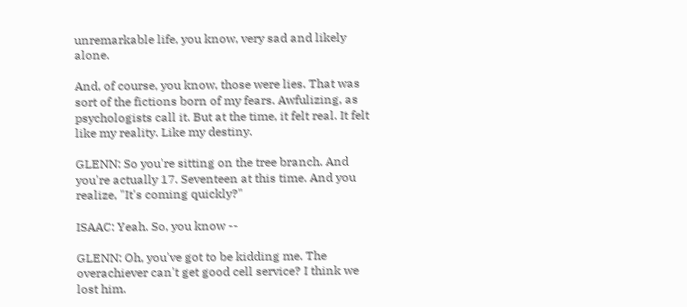unremarkable life, you know, very sad and likely alone.

And, of course, you know, those were lies. That was sort of the fictions born of my fears. Awfulizing, as psychologists call it. But at the time, it felt real. It felt like my reality. Like my destiny.

GLENN: So you're sitting on the tree branch. And you're actually 17. Seventeen at this time. And you realize, "It's coming quickly?"

ISAAC: Yeah. So, you know --

GLENN: Oh, you've got to be kidding me. The overachiever can't get good cell service? I think we lost him.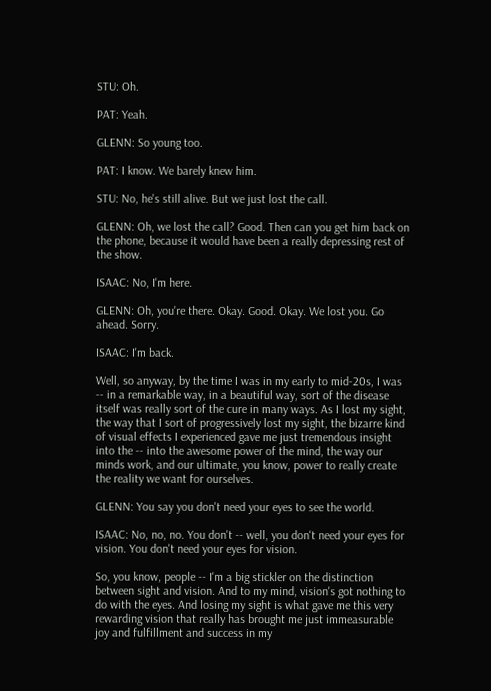STU: Oh.

PAT: Yeah.

GLENN: So young too.

PAT: I know. We barely knew him.

STU: No, he's still alive. But we just lost the call.

GLENN: Oh, we lost the call? Good. Then can you get him back on the phone, because it would have been a really depressing rest of the show.

ISAAC: No, I'm here.

GLENN: Oh, you're there. Okay. Good. Okay. We lost you. Go ahead. Sorry.

ISAAC: I'm back.

Well, so anyway, by the time I was in my early to mid-20s, I was -- in a remarkable way, in a beautiful way, sort of the disease itself was really sort of the cure in many ways. As I lost my sight, the way that I sort of progressively lost my sight, the bizarre kind of visual effects I experienced gave me just tremendous insight into the -- into the awesome power of the mind, the way our minds work, and our ultimate, you know, power to really create the reality we want for ourselves.

GLENN: You say you don't need your eyes to see the world.

ISAAC: No, no, no. You don't -- well, you don't need your eyes for vision. You don't need your eyes for vision.

So, you know, people -- I'm a big stickler on the distinction between sight and vision. And to my mind, vision's got nothing to do with the eyes. And losing my sight is what gave me this very rewarding vision that really has brought me just immeasurable joy and fulfillment and success in my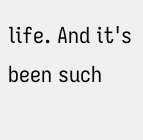life. And it's been such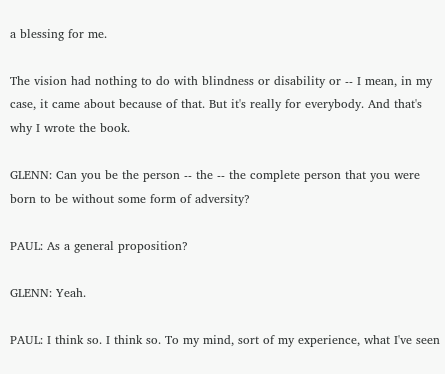a blessing for me.

The vision had nothing to do with blindness or disability or -- I mean, in my case, it came about because of that. But it's really for everybody. And that's why I wrote the book.

GLENN: Can you be the person -- the -- the complete person that you were born to be without some form of adversity?

PAUL: As a general proposition?

GLENN: Yeah.

PAUL: I think so. I think so. To my mind, sort of my experience, what I've seen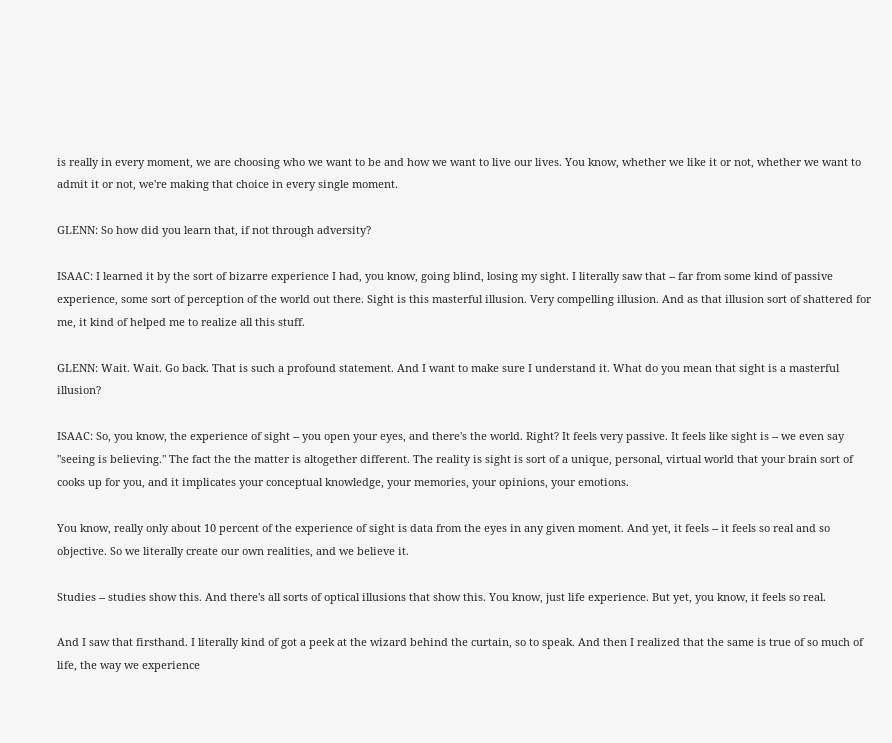is really in every moment, we are choosing who we want to be and how we want to live our lives. You know, whether we like it or not, whether we want to admit it or not, we're making that choice in every single moment.

GLENN: So how did you learn that, if not through adversity?

ISAAC: I learned it by the sort of bizarre experience I had, you know, going blind, losing my sight. I literally saw that -- far from some kind of passive experience, some sort of perception of the world out there. Sight is this masterful illusion. Very compelling illusion. And as that illusion sort of shattered for me, it kind of helped me to realize all this stuff.

GLENN: Wait. Wait. Go back. That is such a profound statement. And I want to make sure I understand it. What do you mean that sight is a masterful illusion?

ISAAC: So, you know, the experience of sight -- you open your eyes, and there's the world. Right? It feels very passive. It feels like sight is -- we even say "seeing is believing." The fact the the matter is altogether different. The reality is sight is sort of a unique, personal, virtual world that your brain sort of cooks up for you, and it implicates your conceptual knowledge, your memories, your opinions, your emotions.

You know, really only about 10 percent of the experience of sight is data from the eyes in any given moment. And yet, it feels -- it feels so real and so objective. So we literally create our own realities, and we believe it.

Studies -- studies show this. And there's all sorts of optical illusions that show this. You know, just life experience. But yet, you know, it feels so real.

And I saw that firsthand. I literally kind of got a peek at the wizard behind the curtain, so to speak. And then I realized that the same is true of so much of life, the way we experience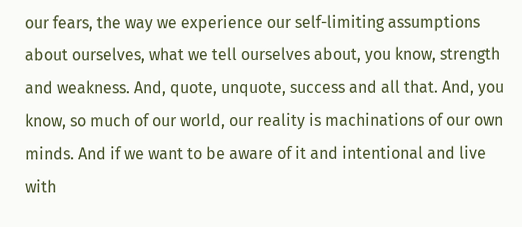our fears, the way we experience our self-limiting assumptions about ourselves, what we tell ourselves about, you know, strength and weakness. And, quote, unquote, success and all that. And, you know, so much of our world, our reality is machinations of our own minds. And if we want to be aware of it and intentional and live with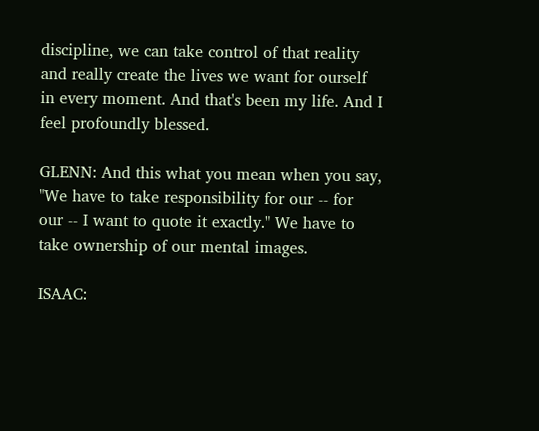discipline, we can take control of that reality and really create the lives we want for ourself in every moment. And that's been my life. And I feel profoundly blessed.

GLENN: And this what you mean when you say, "We have to take responsibility for our -- for our -- I want to quote it exactly." We have to take ownership of our mental images.

ISAAC: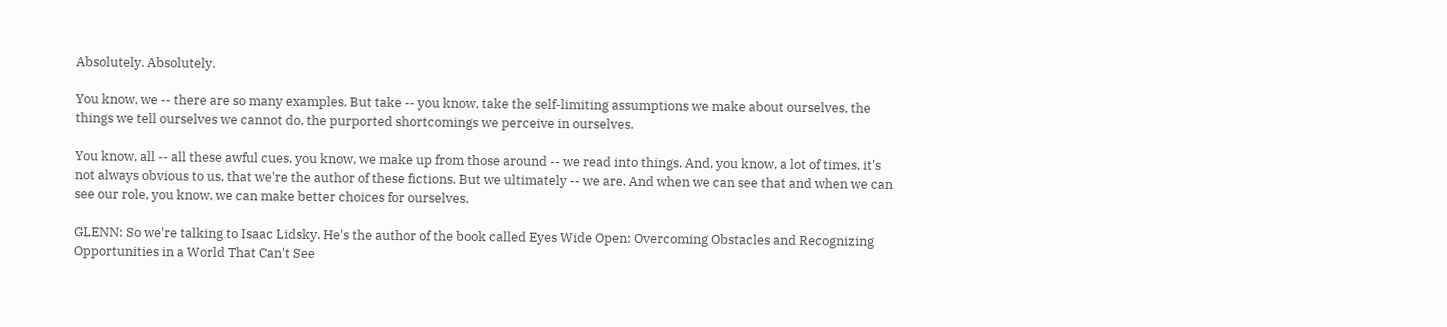Absolutely. Absolutely.

You know, we -- there are so many examples. But take -- you know, take the self-limiting assumptions we make about ourselves, the things we tell ourselves we cannot do, the purported shortcomings we perceive in ourselves.

You know, all -- all these awful cues, you know, we make up from those around -- we read into things. And, you know, a lot of times, it's not always obvious to us, that we're the author of these fictions. But we ultimately -- we are. And when we can see that and when we can see our role, you know, we can make better choices for ourselves.

GLENN: So we're talking to Isaac Lidsky. He's the author of the book called Eyes Wide Open: Overcoming Obstacles and Recognizing Opportunities in a World That Can't See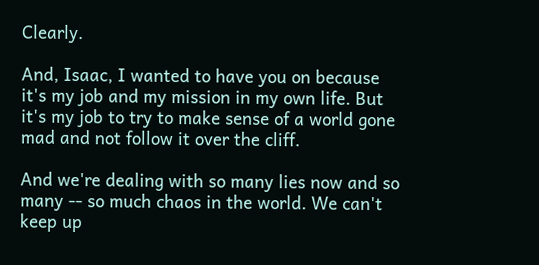Clearly.

And, Isaac, I wanted to have you on because it's my job and my mission in my own life. But it's my job to try to make sense of a world gone mad and not follow it over the cliff.

And we're dealing with so many lies now and so many -- so much chaos in the world. We can't keep up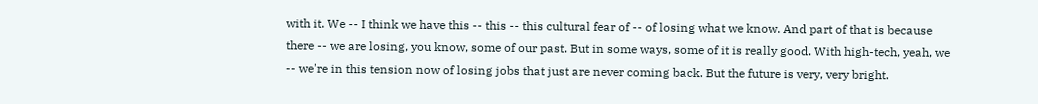with it. We -- I think we have this -- this -- this cultural fear of -- of losing what we know. And part of that is because there -- we are losing, you know, some of our past. But in some ways, some of it is really good. With high-tech, yeah, we -- we're in this tension now of losing jobs that just are never coming back. But the future is very, very bright.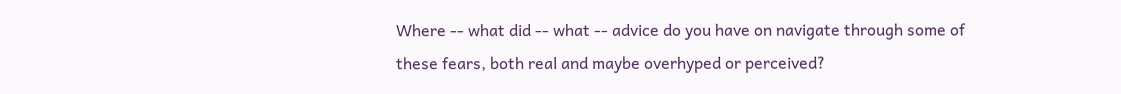Where -- what did -- what -- advice do you have on navigate through some of these fears, both real and maybe overhyped or perceived?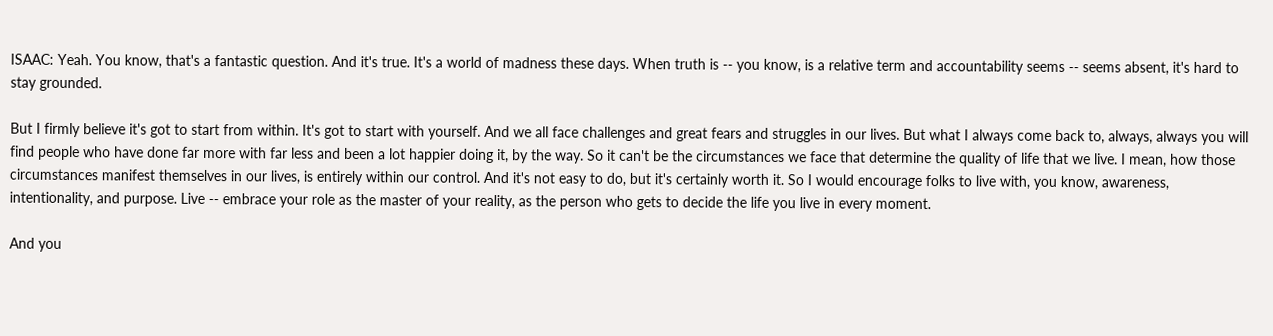ISAAC: Yeah. You know, that's a fantastic question. And it's true. It's a world of madness these days. When truth is -- you know, is a relative term and accountability seems -- seems absent, it's hard to stay grounded.

But I firmly believe it's got to start from within. It's got to start with yourself. And we all face challenges and great fears and struggles in our lives. But what I always come back to, always, always you will find people who have done far more with far less and been a lot happier doing it, by the way. So it can't be the circumstances we face that determine the quality of life that we live. I mean, how those circumstances manifest themselves in our lives, is entirely within our control. And it's not easy to do, but it's certainly worth it. So I would encourage folks to live with, you know, awareness, intentionality, and purpose. Live -- embrace your role as the master of your reality, as the person who gets to decide the life you live in every moment.

And you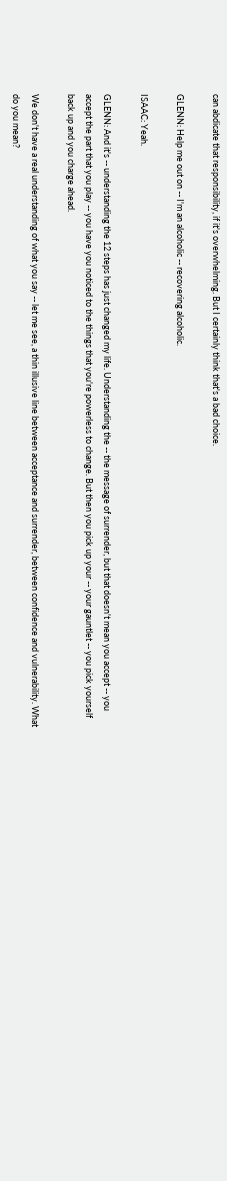can abdicate that responsibility, if it's overwhelming. But I certainly think that's a bad choice.

GLENN: Help me out on -- I'm an alcoholic -- recovering alcoholic.

ISAAC: Yeah.

GLENN: And it's -- understanding the 12 steps has just changed my life. Understanding the -- the message of surrender, but that doesn't mean you accept -- you accept the part that you play -- you have you noticed to the things that you're powerless to change. But then you pick up your -- your gauntlet -- you pick yourself back up and you charge ahead.

We don't have a real understanding of what you say -- let me see, a thin illusive line between acceptance and surrender, between confidence and vulnerability. What do you mean?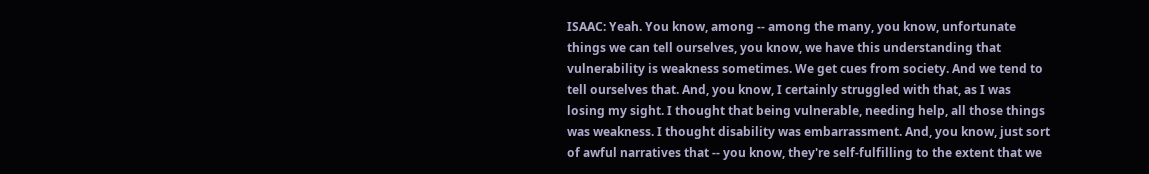ISAAC: Yeah. You know, among -- among the many, you know, unfortunate things we can tell ourselves, you know, we have this understanding that vulnerability is weakness sometimes. We get cues from society. And we tend to tell ourselves that. And, you know, I certainly struggled with that, as I was losing my sight. I thought that being vulnerable, needing help, all those things was weakness. I thought disability was embarrassment. And, you know, just sort of awful narratives that -- you know, they're self-fulfilling to the extent that we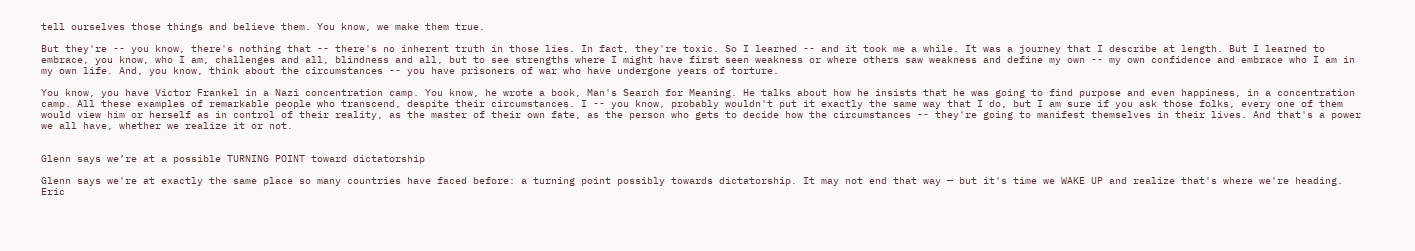tell ourselves those things and believe them. You know, we make them true.

But they're -- you know, there's nothing that -- there's no inherent truth in those lies. In fact, they're toxic. So I learned -- and it took me a while. It was a journey that I describe at length. But I learned to embrace, you know, who I am, challenges and all, blindness and all, but to see strengths where I might have first seen weakness or where others saw weakness and define my own -- my own confidence and embrace who I am in my own life. And, you know, think about the circumstances -- you have prisoners of war who have undergone years of torture.

You know, you have Victor Frankel in a Nazi concentration camp. You know, he wrote a book, Man's Search for Meaning. He talks about how he insists that he was going to find purpose and even happiness, in a concentration camp. All these examples of remarkable people who transcend, despite their circumstances. I -- you know, probably wouldn't put it exactly the same way that I do, but I am sure if you ask those folks, every one of them would view him or herself as in control of their reality, as the master of their own fate, as the person who gets to decide how the circumstances -- they're going to manifest themselves in their lives. And that's a power we all have, whether we realize it or not.


Glenn says we’re at a possible TURNING POINT toward dictatorship

Glenn says we're at exactly the same place so many countries have faced before: a turning point possibly towards dictatorship. It may not end that way — but it's time we WAKE UP and realize that's where we're heading. Eric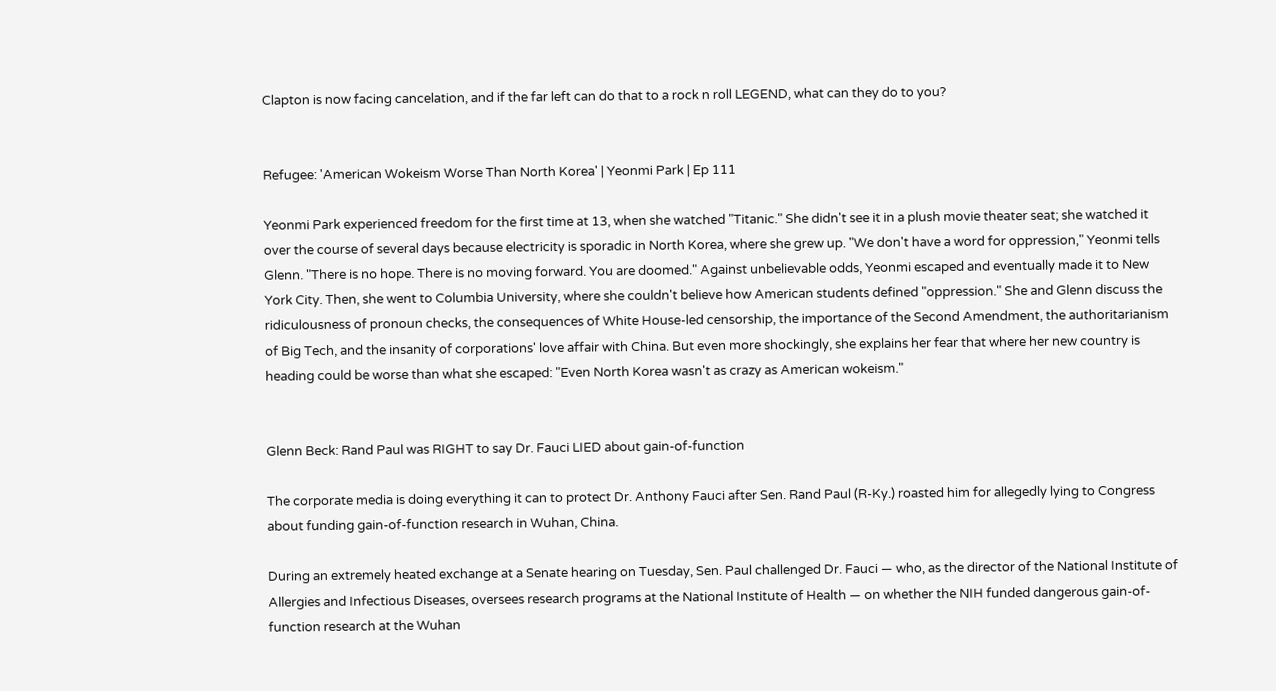Clapton is now facing cancelation, and if the far left can do that to a rock n roll LEGEND, what can they do to you?


Refugee: 'American Wokeism Worse Than North Korea' | Yeonmi Park | Ep 111

Yeonmi Park experienced freedom for the first time at 13, when she watched "Titanic." She didn't see it in a plush movie theater seat; she watched it over the course of several days because electricity is sporadic in North Korea, where she grew up. "We don't have a word for oppression," Yeonmi tells Glenn. "There is no hope. There is no moving forward. You are doomed." Against unbelievable odds, Yeonmi escaped and eventually made it to New York City. Then, she went to Columbia University, where she couldn't believe how American students defined "oppression." She and Glenn discuss the ridiculousness of pronoun checks, the consequences of White House-led censorship, the importance of the Second Amendment, the authoritarianism of Big Tech, and the insanity of corporations' love affair with China. But even more shockingly, she explains her fear that where her new country is heading could be worse than what she escaped: "Even North Korea wasn't as crazy as American wokeism."


Glenn Beck: Rand Paul was RIGHT to say Dr. Fauci LIED about gain-of-function

The corporate media is doing everything it can to protect Dr. Anthony Fauci after Sen. Rand Paul (R-Ky.) roasted him for allegedly lying to Congress about funding gain-of-function research in Wuhan, China.

During an extremely heated exchange at a Senate hearing on Tuesday, Sen. Paul challenged Dr. Fauci — who, as the director of the National Institute of Allergies and Infectious Diseases, oversees research programs at the National Institute of Health — on whether the NIH funded dangerous gain-of-function research at the Wuhan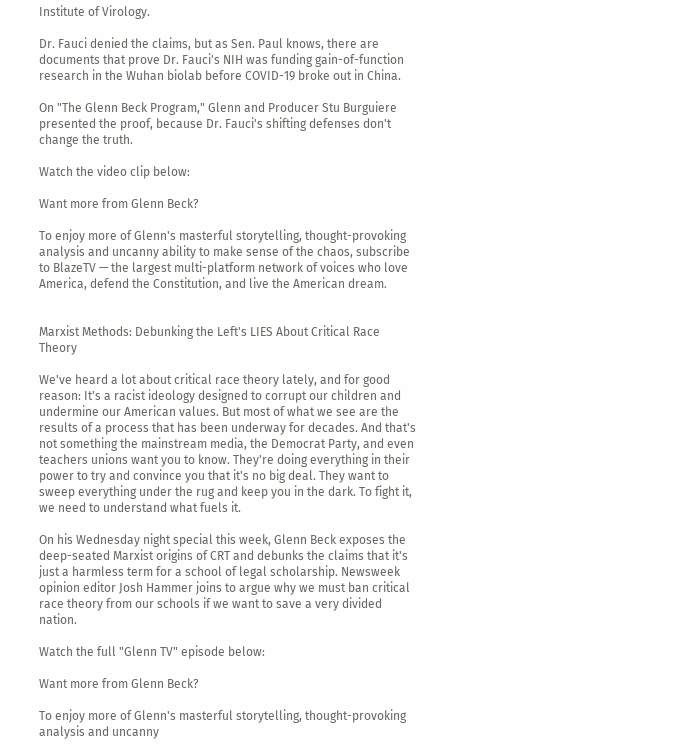Institute of Virology.

Dr. Fauci denied the claims, but as Sen. Paul knows, there are documents that prove Dr. Fauci's NIH was funding gain-of-function research in the Wuhan biolab before COVID-19 broke out in China.

On "The Glenn Beck Program," Glenn and Producer Stu Burguiere presented the proof, because Dr. Fauci's shifting defenses don't change the truth.

Watch the video clip below:

Want more from Glenn Beck?

To enjoy more of Glenn's masterful storytelling, thought-provoking analysis and uncanny ability to make sense of the chaos, subscribe to BlazeTV — the largest multi-platform network of voices who love America, defend the Constitution, and live the American dream.


Marxist Methods: Debunking the Left's LIES About Critical Race Theory

We've heard a lot about critical race theory lately, and for good reason: It's a racist ideology designed to corrupt our children and undermine our American values. But most of what we see are the results of a process that has been underway for decades. And that's not something the mainstream media, the Democrat Party, and even teachers unions want you to know. They're doing everything in their power to try and convince you that it's no big deal. They want to sweep everything under the rug and keep you in the dark. To fight it, we need to understand what fuels it.

On his Wednesday night special this week, Glenn Beck exposes the deep-seated Marxist origins of CRT and debunks the claims that it's just a harmless term for a school of legal scholarship. Newsweek opinion editor Josh Hammer joins to argue why we must ban critical race theory from our schools if we want to save a very divided nation.

Watch the full "Glenn TV" episode below:

Want more from Glenn Beck?

To enjoy more of Glenn's masterful storytelling, thought-provoking analysis and uncanny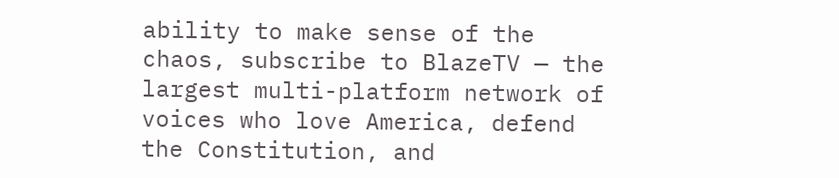ability to make sense of the chaos, subscribe to BlazeTV — the largest multi-platform network of voices who love America, defend the Constitution, and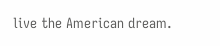live the American dream.